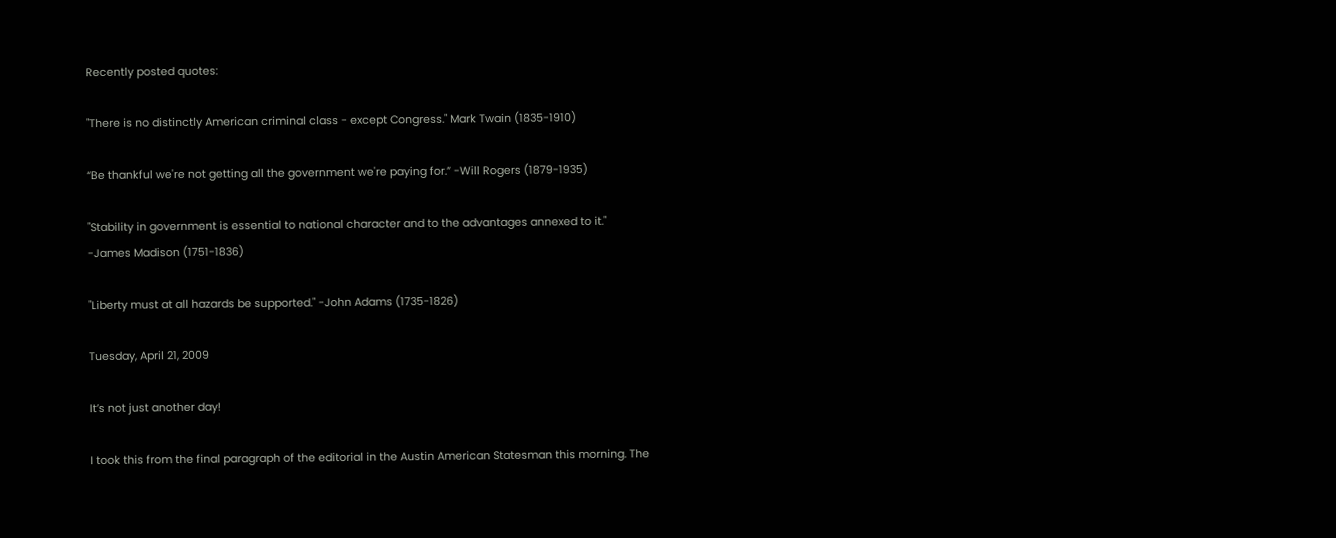Recently posted quotes:

"There is no distinctly American criminal class - except Congress." Mark Twain (1835-1910)

“Be thankful we're not getting all the government we're paying for.” -Will Rogers (1879-1935)

"Stability in government is essential to national character and to the advantages annexed to it." -James Madison (1751-1836)

"Liberty must at all hazards be supported." -John Adams (1735-1826)

Tuesday, April 21, 2009

It’s not just another day!

I took this from the final paragraph of the editorial in the Austin American Statesman this morning. The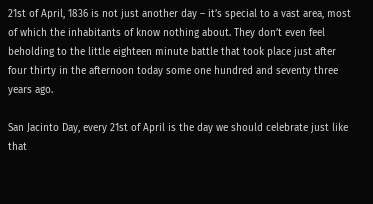21st of April, 1836 is not just another day – it’s special to a vast area, most of which the inhabitants of know nothing about. They don’t even feel beholding to the little eighteen minute battle that took place just after four thirty in the afternoon today some one hundred and seventy three years ago.

San Jacinto Day, every 21st of April is the day we should celebrate just like that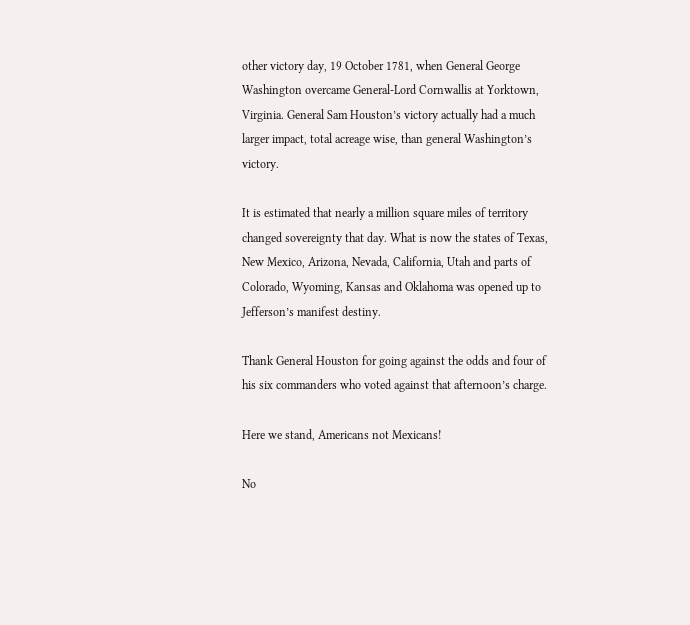other victory day, 19 October 1781, when General George Washington overcame General-Lord Cornwallis at Yorktown, Virginia. General Sam Houston’s victory actually had a much larger impact, total acreage wise, than general Washington’s victory.

It is estimated that nearly a million square miles of territory changed sovereignty that day. What is now the states of Texas, New Mexico, Arizona, Nevada, California, Utah and parts of Colorado, Wyoming, Kansas and Oklahoma was opened up to Jefferson’s manifest destiny.

Thank General Houston for going against the odds and four of his six commanders who voted against that afternoon’s charge.

Here we stand, Americans not Mexicans!

No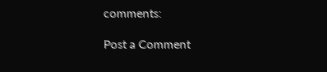comments:

Post a Comment